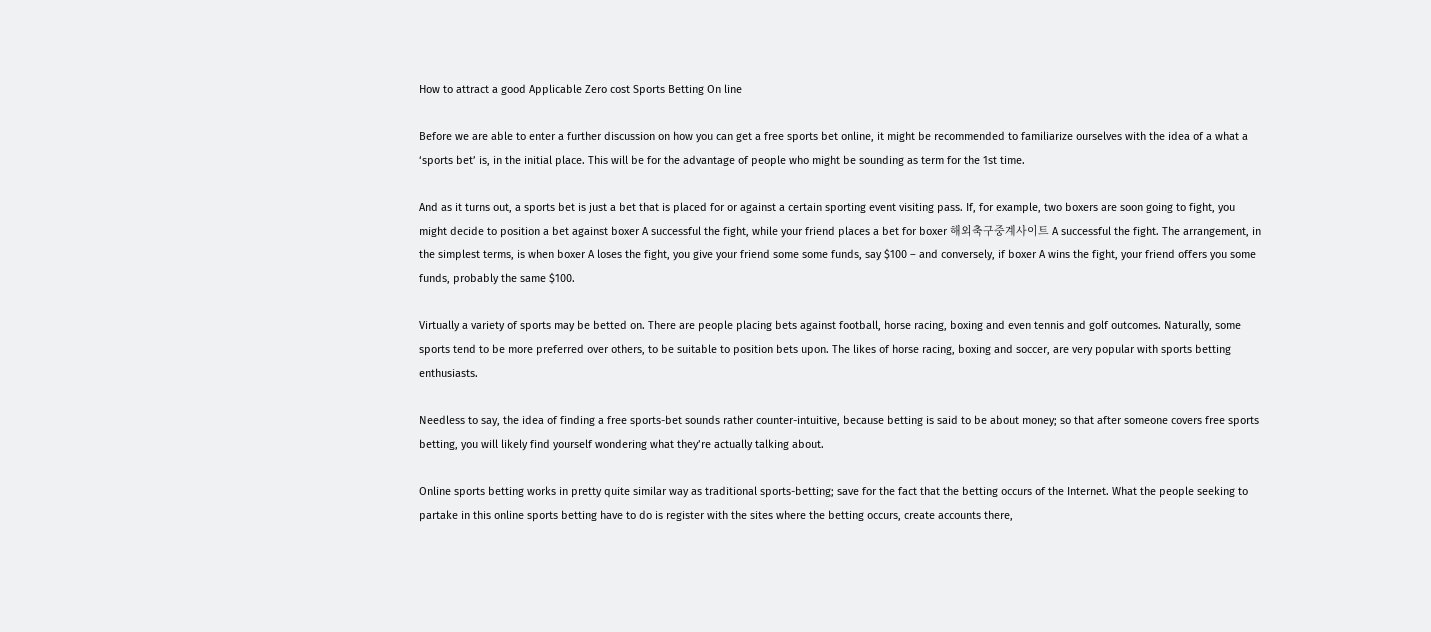How to attract a good Applicable Zero cost Sports Betting On line

Before we are able to enter a further discussion on how you can get a free sports bet online, it might be recommended to familiarize ourselves with the idea of a what a ‘sports bet’ is, in the initial place. This will be for the advantage of people who might be sounding as term for the 1st time.

And as it turns out, a sports bet is just a bet that is placed for or against a certain sporting event visiting pass. If, for example, two boxers are soon going to fight, you might decide to position a bet against boxer A successful the fight, while your friend places a bet for boxer 해외축구중계사이트 A successful the fight. The arrangement, in the simplest terms, is when boxer A loses the fight, you give your friend some some funds, say $100 – and conversely, if boxer A wins the fight, your friend offers you some funds, probably the same $100.

Virtually a variety of sports may be betted on. There are people placing bets against football, horse racing, boxing and even tennis and golf outcomes. Naturally, some sports tend to be more preferred over others, to be suitable to position bets upon. The likes of horse racing, boxing and soccer, are very popular with sports betting enthusiasts.

Needless to say, the idea of finding a free sports-bet sounds rather counter-intuitive, because betting is said to be about money; so that after someone covers free sports betting, you will likely find yourself wondering what they’re actually talking about.

Online sports betting works in pretty quite similar way as traditional sports-betting; save for the fact that the betting occurs of the Internet. What the people seeking to partake in this online sports betting have to do is register with the sites where the betting occurs, create accounts there,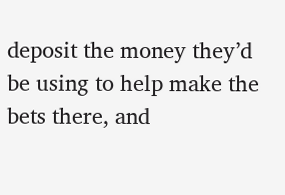deposit the money they’d be using to help make the bets there, and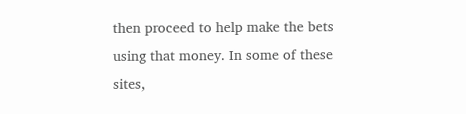then proceed to help make the bets using that money. In some of these sites,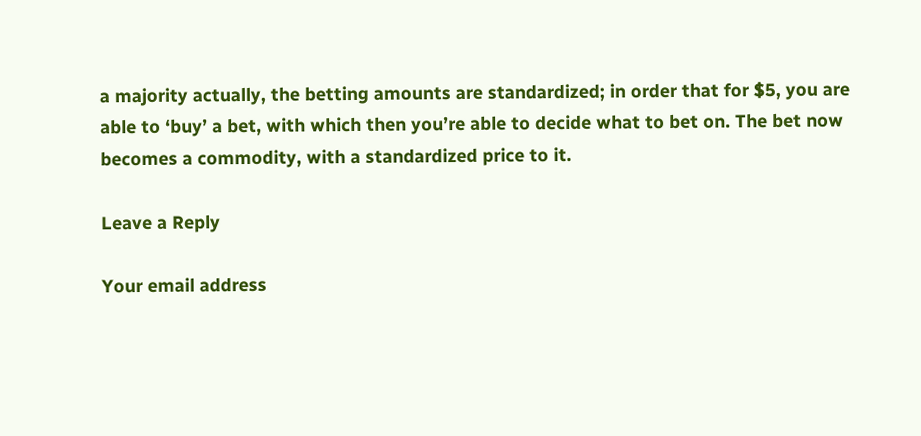a majority actually, the betting amounts are standardized; in order that for $5, you are able to ‘buy’ a bet, with which then you’re able to decide what to bet on. The bet now becomes a commodity, with a standardized price to it.

Leave a Reply

Your email address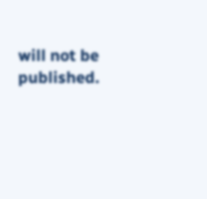will not be published.